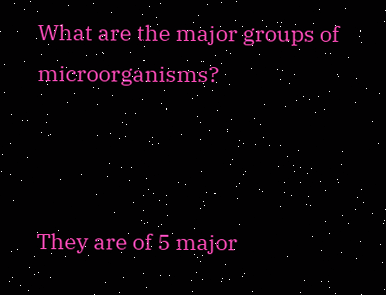What are the major groups of microorganisms?



They are of 5 major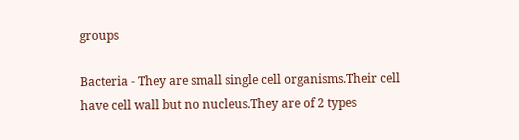groups

Bacteria - They are small single cell organisms.Their cell have cell wall but no nucleus.They are of 2 types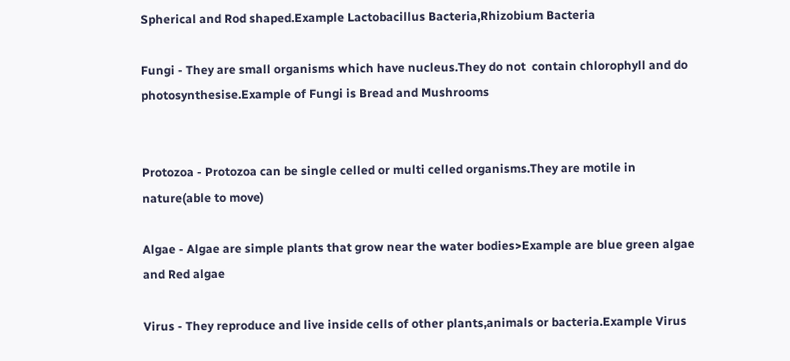Spherical and Rod shaped.Example Lactobacillus Bacteria,Rhizobium Bacteria

Fungi - They are small organisms which have nucleus.They do not  contain chlorophyll and do photosynthesise.Example of Fungi is Bread and Mushrooms


Protozoa - Protozoa can be single celled or multi celled organisms.They are motile in nature(able to move)

Algae - Algae are simple plants that grow near the water bodies>Example are blue green algae and Red algae

Virus - They reproduce and live inside cells of other plants,animals or bacteria.Example Virus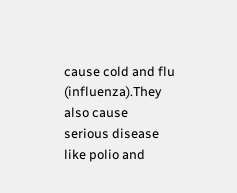cause cold and flu (influenza).They also cause serious disease like polio and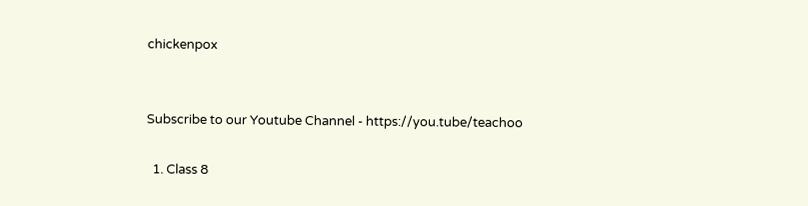chickenpox


Subscribe to our Youtube Channel - https://you.tube/teachoo

  1. Class 8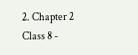2. Chapter 2 Class 8 -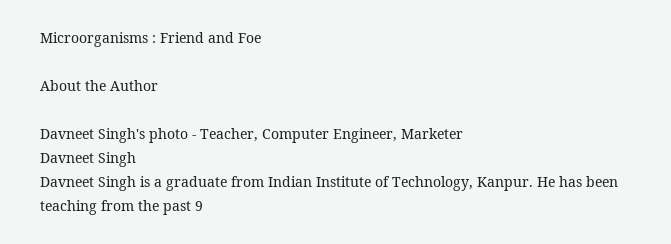Microorganisms : Friend and Foe

About the Author

Davneet Singh's photo - Teacher, Computer Engineer, Marketer
Davneet Singh
Davneet Singh is a graduate from Indian Institute of Technology, Kanpur. He has been teaching from the past 9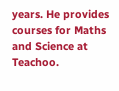years. He provides courses for Maths and Science at Teachoo.